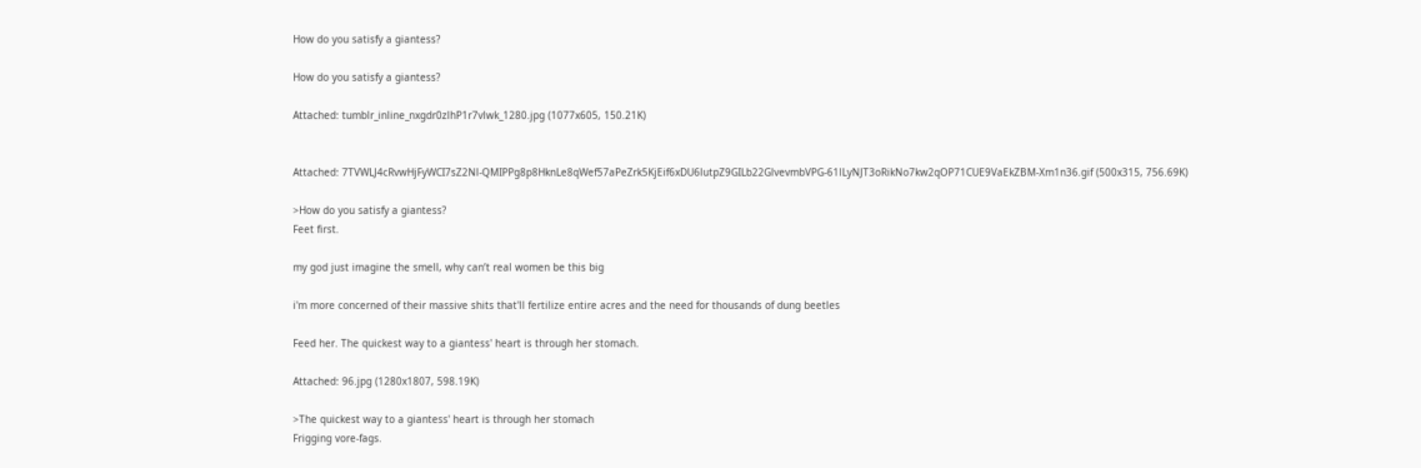How do you satisfy a giantess?

How do you satisfy a giantess?

Attached: tumblr_inline_nxgdr0zlhP1r7vlwk_1280.jpg (1077x605, 150.21K)


Attached: 7TVWLJ4cRvwHjFyWCI7sZ2Nl-QMIPPg8p8HknLe8qWef57aPeZrk5KjEif6xDU6lutpZ9GILb22GlvevmbVPG-61lLyNJT3oRikNo7kw2qOP71CUE9VaEkZBM-Xm1n36.gif (500x315, 756.69K)

>How do you satisfy a giantess?
Feet first.

my god just imagine the smell, why can’t real women be this big

i'm more concerned of their massive shits that'll fertilize entire acres and the need for thousands of dung beetles

Feed her. The quickest way to a giantess' heart is through her stomach.

Attached: 96.jpg (1280x1807, 598.19K)

>The quickest way to a giantess' heart is through her stomach
Frigging vore-fags.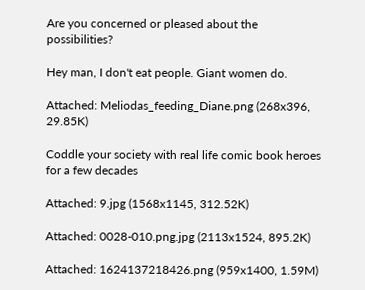Are you concerned or pleased about the possibilities?

Hey man, I don't eat people. Giant women do.

Attached: Meliodas_feeding_Diane.png (268x396, 29.85K)

Coddle your society with real life comic book heroes for a few decades

Attached: 9.jpg (1568x1145, 312.52K)

Attached: 0028-010.png.jpg (2113x1524, 895.2K)

Attached: 1624137218426.png (959x1400, 1.59M)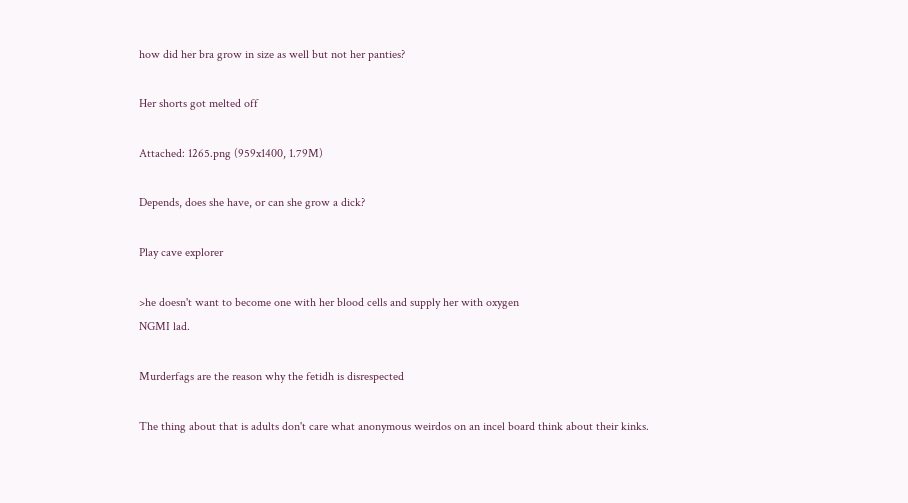how did her bra grow in size as well but not her panties?

Her shorts got melted off

Attached: 1265.png (959x1400, 1.79M)

Depends, does she have, or can she grow a dick?

Play cave explorer

>he doesn't want to become one with her blood cells and supply her with oxygen
NGMI lad.

Murderfags are the reason why the fetidh is disrespected

The thing about that is adults don't care what anonymous weirdos on an incel board think about their kinks.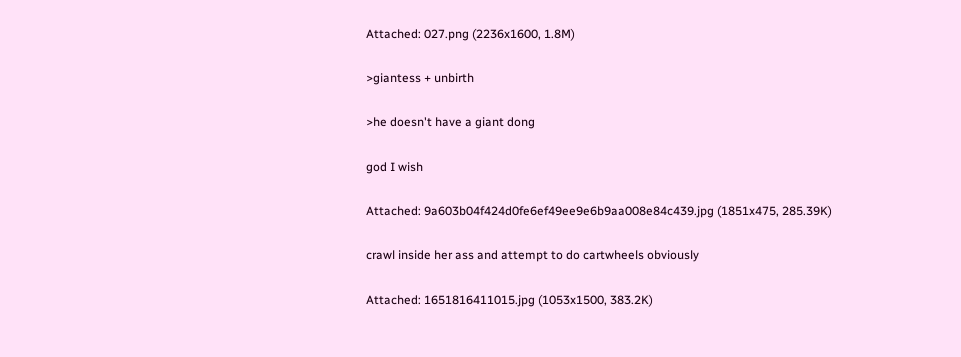Attached: 027.png (2236x1600, 1.8M)

>giantess + unbirth

>he doesn't have a giant dong

god I wish

Attached: 9a603b04f424d0fe6ef49ee9e6b9aa008e84c439.jpg (1851x475, 285.39K)

crawl inside her ass and attempt to do cartwheels obviously

Attached: 1651816411015.jpg (1053x1500, 383.2K)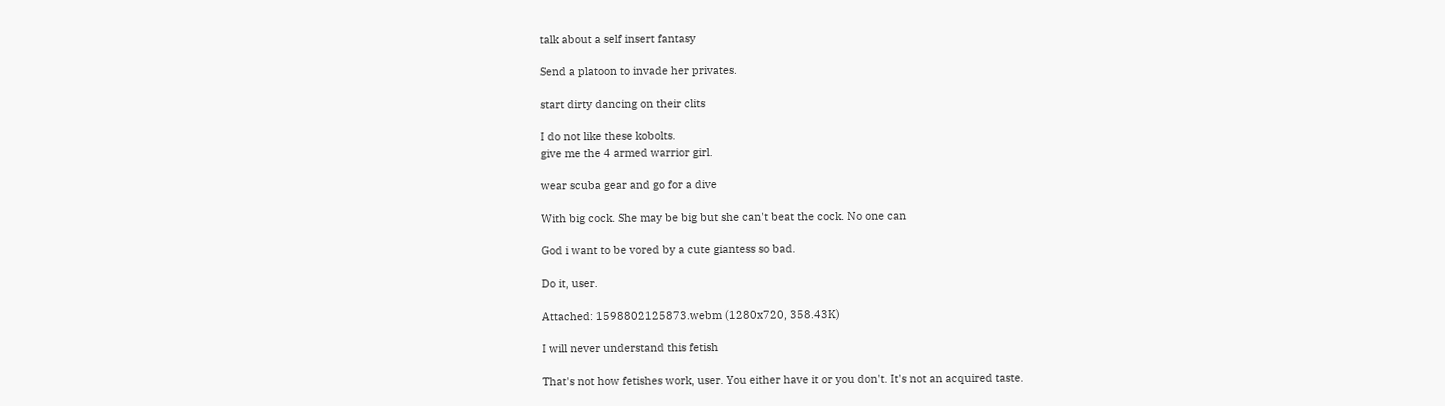talk about a self insert fantasy

Send a platoon to invade her privates.

start dirty dancing on their clits

I do not like these kobolts.
give me the 4 armed warrior girl.

wear scuba gear and go for a dive

With big cock. She may be big but she can't beat the cock. No one can

God i want to be vored by a cute giantess so bad.

Do it, user.

Attached: 1598802125873.webm (1280x720, 358.43K)

I will never understand this fetish

That's not how fetishes work, user. You either have it or you don't. It's not an acquired taste.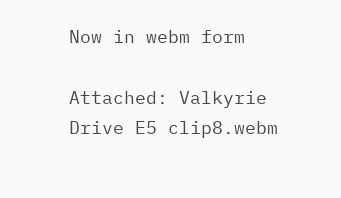Now in webm form

Attached: Valkyrie Drive E5 clip8.webm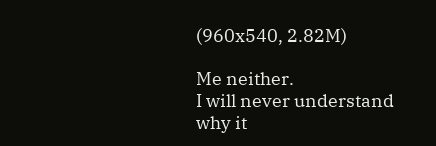(960x540, 2.82M)

Me neither.
I will never understand why it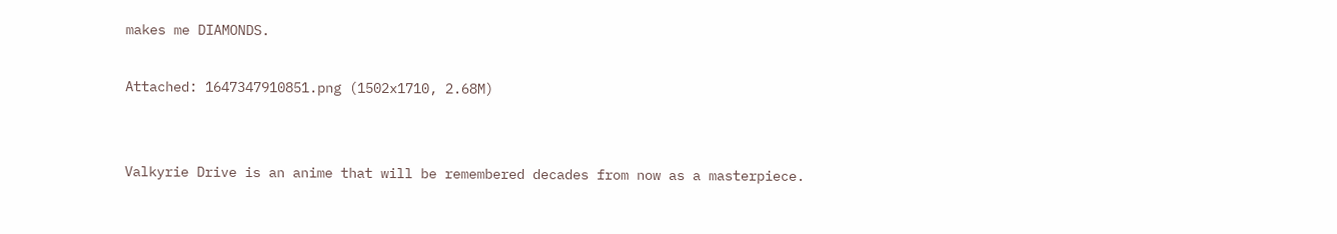makes me DIAMONDS.

Attached: 1647347910851.png (1502x1710, 2.68M)


Valkyrie Drive is an anime that will be remembered decades from now as a masterpiece.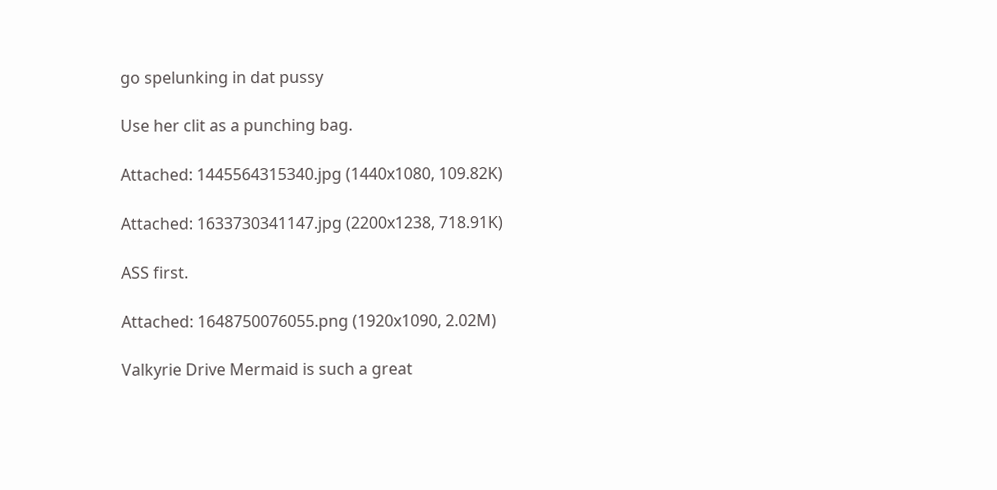go spelunking in dat pussy

Use her clit as a punching bag.

Attached: 1445564315340.jpg (1440x1080, 109.82K)

Attached: 1633730341147.jpg (2200x1238, 718.91K)

ASS first.

Attached: 1648750076055.png (1920x1090, 2.02M)

Valkyrie Drive Mermaid is such a great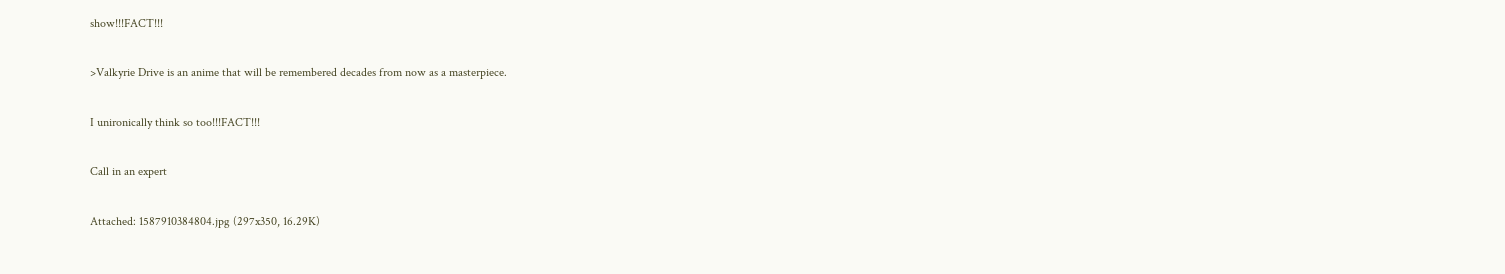show!!!FACT!!!

>Valkyrie Drive is an anime that will be remembered decades from now as a masterpiece.

I unironically think so too!!!FACT!!!

Call in an expert

Attached: 1587910384804.jpg (297x350, 16.29K)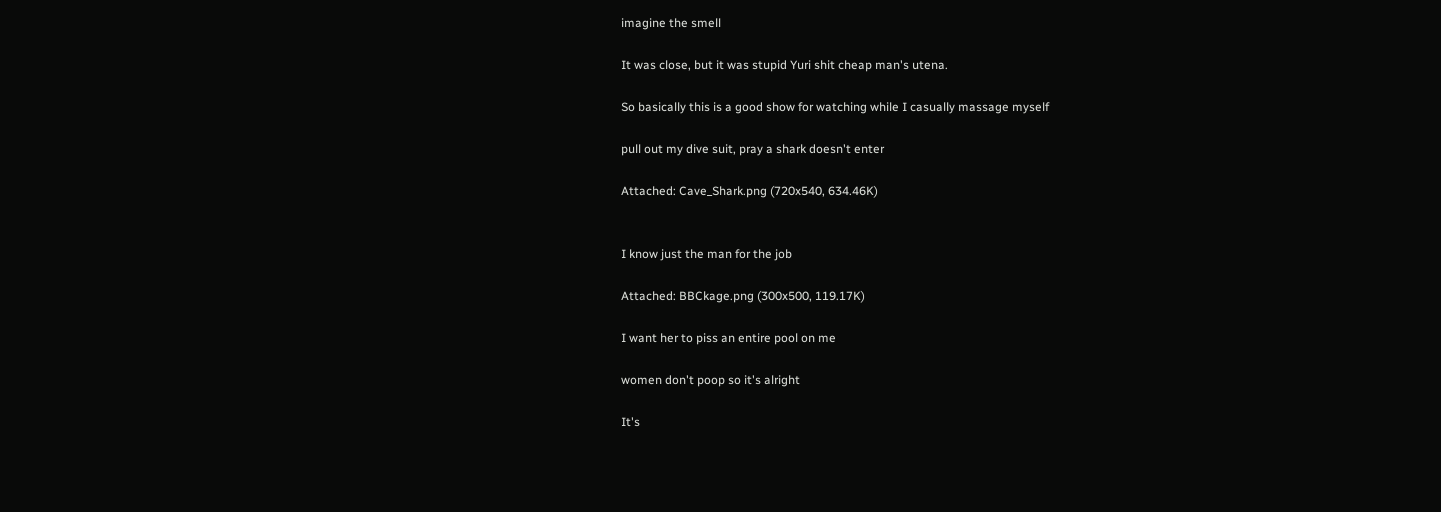imagine the smell

It was close, but it was stupid Yuri shit cheap man's utena.

So basically this is a good show for watching while I casually massage myself

pull out my dive suit, pray a shark doesn't enter

Attached: Cave_Shark.png (720x540, 634.46K)


I know just the man for the job

Attached: BBCkage.png (300x500, 119.17K)

I want her to piss an entire pool on me

women don't poop so it's alright

It's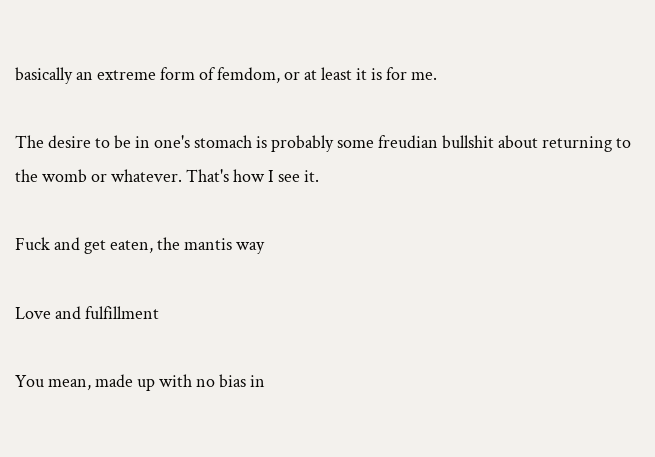basically an extreme form of femdom, or at least it is for me.

The desire to be in one's stomach is probably some freudian bullshit about returning to the womb or whatever. That's how I see it.

Fuck and get eaten, the mantis way

Love and fulfillment

You mean, made up with no bias in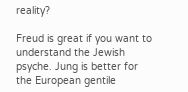reality?

Freud is great if you want to understand the Jewish psyche. Jung is better for the European gentile